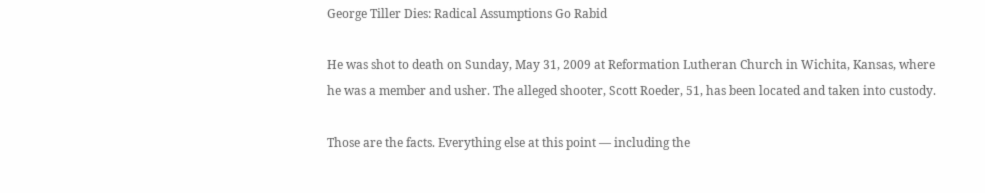George Tiller Dies: Radical Assumptions Go Rabid

He was shot to death on Sunday, May 31, 2009 at Reformation Lutheran Church in Wichita, Kansas, where he was a member and usher. The alleged shooter, Scott Roeder, 51, has been located and taken into custody.

Those are the facts. Everything else at this point — including the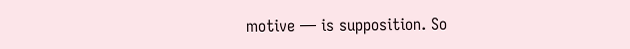motive — is supposition. So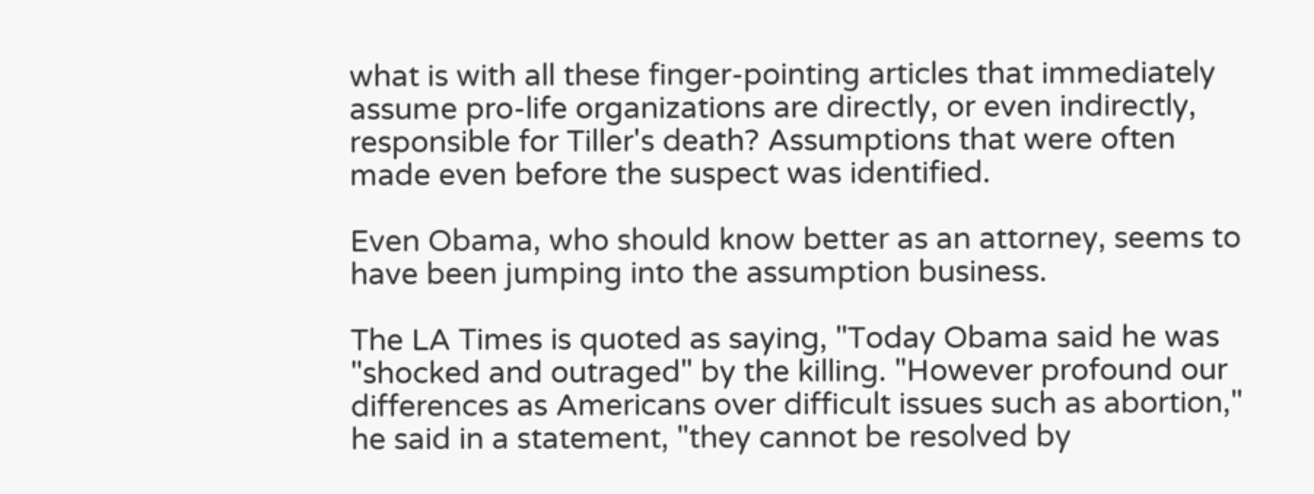what is with all these finger-pointing articles that immediately assume pro-life organizations are directly, or even indirectly, responsible for Tiller's death? Assumptions that were often made even before the suspect was identified.

Even Obama, who should know better as an attorney, seems to have been jumping into the assumption business.

The LA Times is quoted as saying, "Today Obama said he was "shocked and outraged" by the killing. "However profound our differences as Americans over difficult issues such as abortion," he said in a statement, "they cannot be resolved by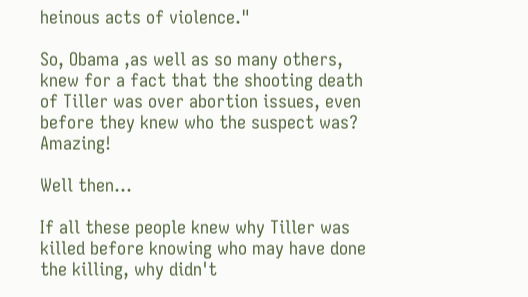heinous acts of violence."

So, Obama ,as well as so many others, knew for a fact that the shooting death of Tiller was over abortion issues, even before they knew who the suspect was? Amazing!

Well then…

If all these people knew why Tiller was killed before knowing who may have done the killing, why didn't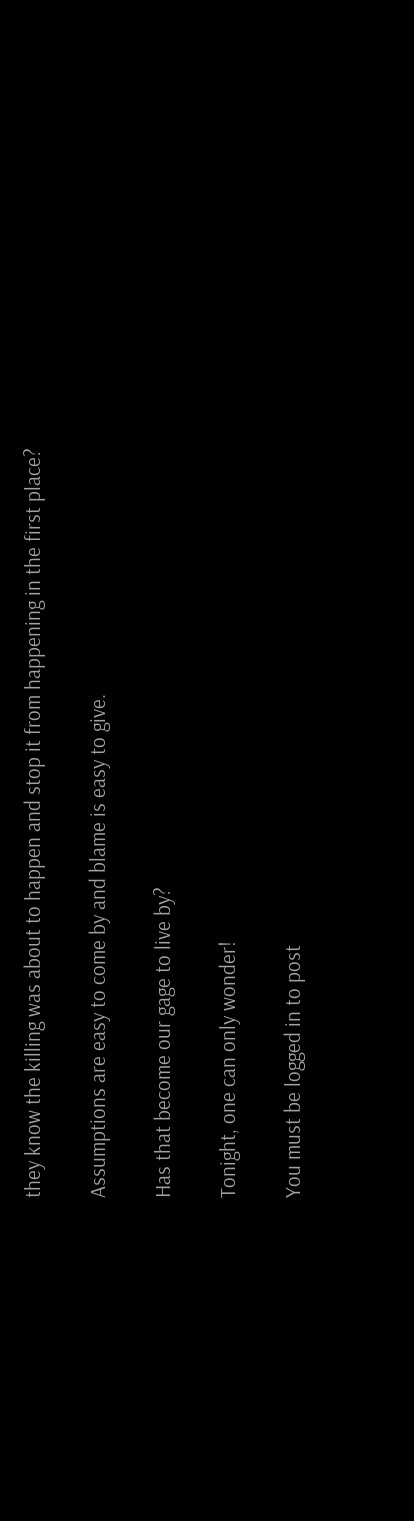they know the killing was about to happen and stop it from happening in the first place?

Assumptions are easy to come by and blame is easy to give.

Has that become our gage to live by?

Tonight, one can only wonder!

You must be logged in to post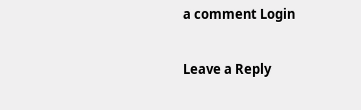a comment Login

Leave a Reply